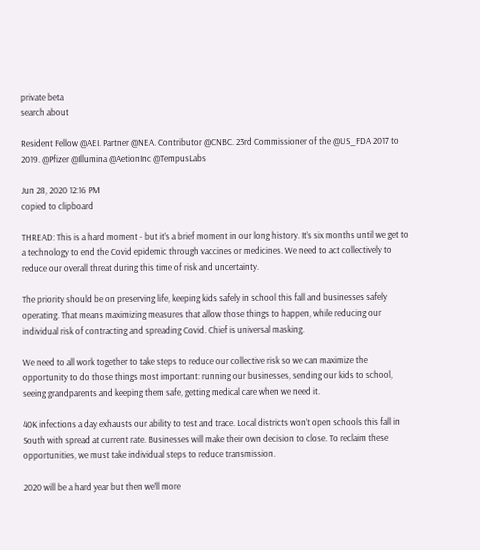private beta
search about

Resident Fellow @AEI. Partner @NEA. Contributor @CNBC. 23rd Commissioner of the @US_FDA 2017 to 2019. @Pfizer @Illumina @AetionInc @TempusLabs

Jun 28, 2020 12:16 PM
copied to clipboard

THREAD: This is a hard moment - but it’s a brief moment in our long history. It’s six months until we get to a technology to end the Covid epidemic through vaccines or medicines. We need to act collectively to reduce our overall threat during this time of risk and uncertainty.

The priority should be on preserving life, keeping kids safely in school this fall and businesses safely operating. That means maximizing measures that allow those things to happen, while reducing our individual risk of contracting and spreading Covid. Chief is universal masking.

We need to all work together to take steps to reduce our collective risk so we can maximize the opportunity to do those things most important: running our businesses, sending our kids to school, seeing grandparents and keeping them safe, getting medical care when we need it.

40K infections a day exhausts our ability to test and trace. Local districts won’t open schools this fall in South with spread at current rate. Businesses will make their own decision to close. To reclaim these opportunities, we must take individual steps to reduce transmission.

2020 will be a hard year but then we’ll more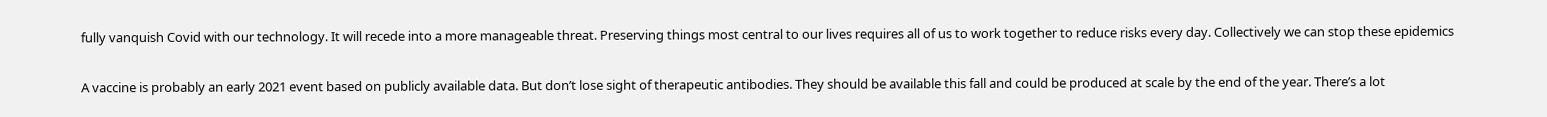fully vanquish Covid with our technology. It will recede into a more manageable threat. Preserving things most central to our lives requires all of us to work together to reduce risks every day. Collectively we can stop these epidemics

A vaccine is probably an early 2021 event based on publicly available data. But don’t lose sight of therapeutic antibodies. They should be available this fall and could be produced at scale by the end of the year. There’s a lot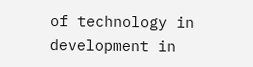of technology in development in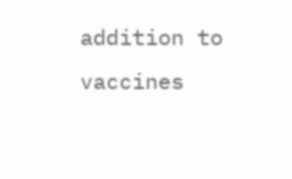addition to vaccines